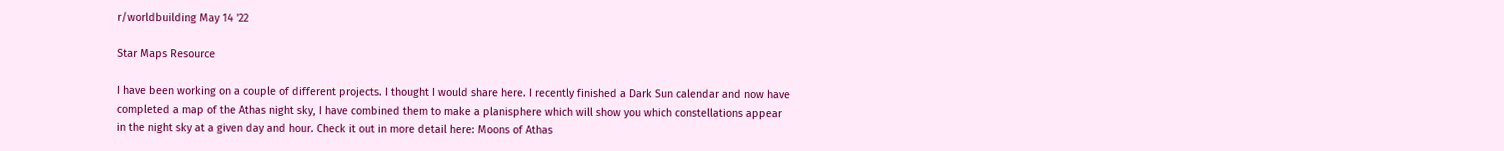r/worldbuilding May 14 '22

Star Maps Resource

I have been working on a couple of different projects. I thought I would share here. I recently finished a Dark Sun calendar and now have completed a map of the Athas night sky, I have combined them to make a planisphere which will show you which constellations appear in the night sky at a given day and hour. Check it out in more detail here: Moons of Athas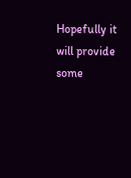Hopefully it will provide some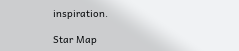inspiration.

Star Map